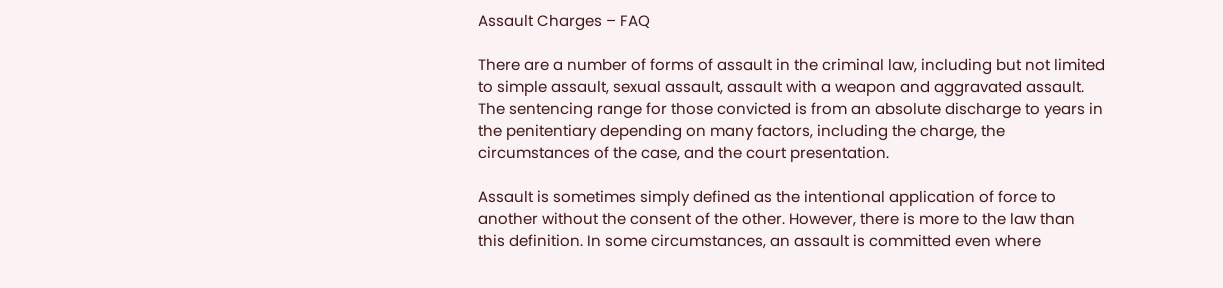Assault Charges – FAQ

There are a number of forms of assault in the criminal law, including but not limited to simple assault, sexual assault, assault with a weapon and aggravated assault. The sentencing range for those convicted is from an absolute discharge to years in the penitentiary depending on many factors, including the charge, the circumstances of the case, and the court presentation.

Assault is sometimes simply defined as the intentional application of force to another without the consent of the other. However, there is more to the law than this definition. In some circumstances, an assault is committed even where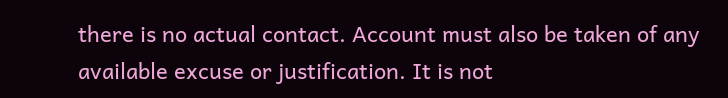there is no actual contact. Account must also be taken of any available excuse or justification. It is not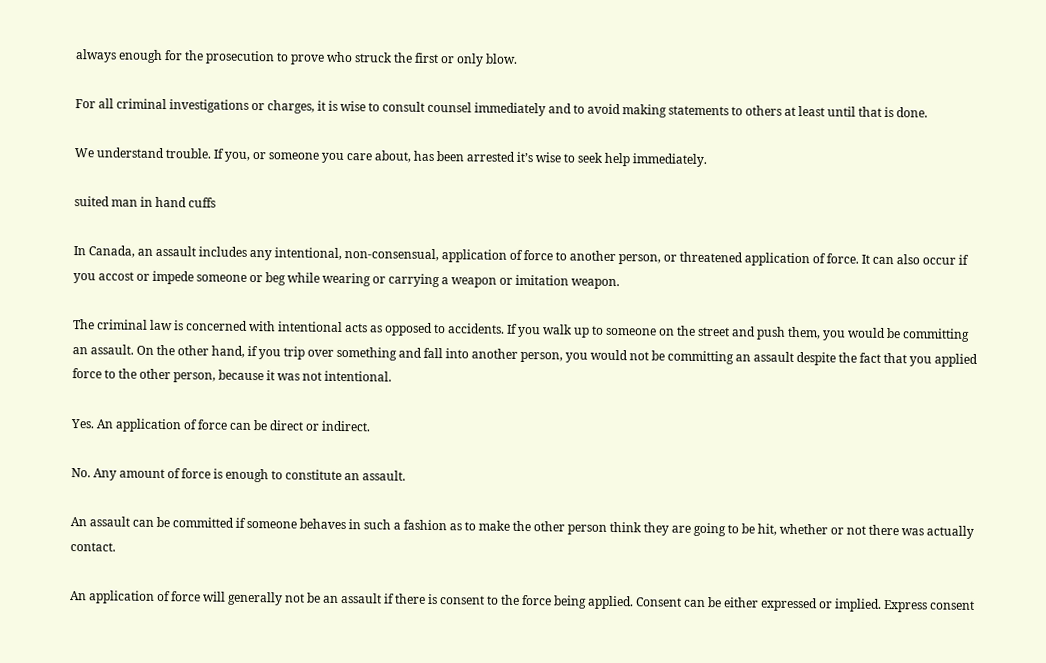always enough for the prosecution to prove who struck the first or only blow.

For all criminal investigations or charges, it is wise to consult counsel immediately and to avoid making statements to others at least until that is done.

We understand trouble. If you, or someone you care about, has been arrested it’s wise to seek help immediately.

suited man in hand cuffs

In Canada, an assault includes any intentional, non-consensual, application of force to another person, or threatened application of force. It can also occur if you accost or impede someone or beg while wearing or carrying a weapon or imitation weapon.

The criminal law is concerned with intentional acts as opposed to accidents. If you walk up to someone on the street and push them, you would be committing an assault. On the other hand, if you trip over something and fall into another person, you would not be committing an assault despite the fact that you applied force to the other person, because it was not intentional.

Yes. An application of force can be direct or indirect.

No. Any amount of force is enough to constitute an assault.

An assault can be committed if someone behaves in such a fashion as to make the other person think they are going to be hit, whether or not there was actually contact.

An application of force will generally not be an assault if there is consent to the force being applied. Consent can be either expressed or implied. Express consent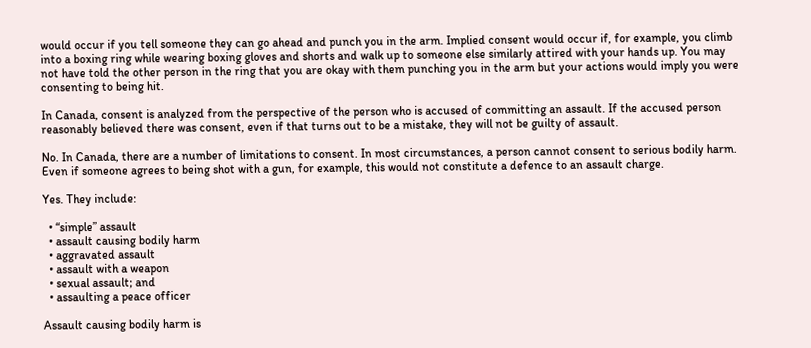would occur if you tell someone they can go ahead and punch you in the arm. Implied consent would occur if, for example, you climb into a boxing ring while wearing boxing gloves and shorts and walk up to someone else similarly attired with your hands up. You may not have told the other person in the ring that you are okay with them punching you in the arm but your actions would imply you were consenting to being hit.

In Canada, consent is analyzed from the perspective of the person who is accused of committing an assault. If the accused person reasonably believed there was consent, even if that turns out to be a mistake, they will not be guilty of assault.

No. In Canada, there are a number of limitations to consent. In most circumstances, a person cannot consent to serious bodily harm. Even if someone agrees to being shot with a gun, for example, this would not constitute a defence to an assault charge.

Yes. They include:

  • “simple” assault
  • assault causing bodily harm
  • aggravated assault
  • assault with a weapon
  • sexual assault; and
  • assaulting a peace officer

Assault causing bodily harm is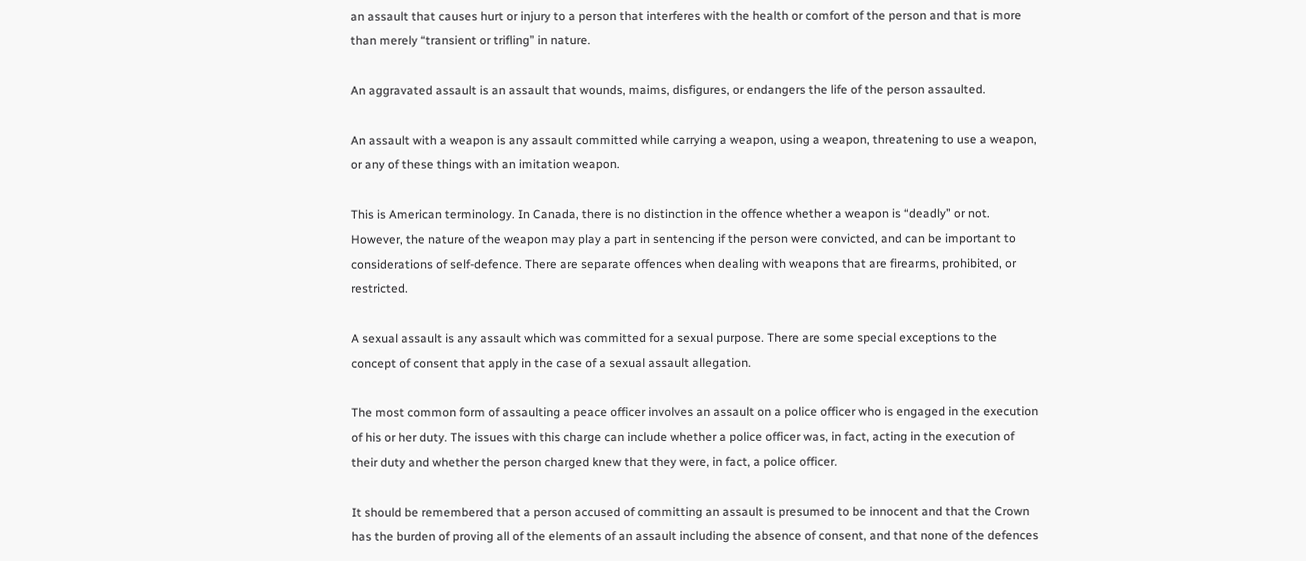an assault that causes hurt or injury to a person that interferes with the health or comfort of the person and that is more than merely “transient or trifling” in nature.

An aggravated assault is an assault that wounds, maims, disfigures, or endangers the life of the person assaulted.

An assault with a weapon is any assault committed while carrying a weapon, using a weapon, threatening to use a weapon, or any of these things with an imitation weapon.

This is American terminology. In Canada, there is no distinction in the offence whether a weapon is “deadly” or not. However, the nature of the weapon may play a part in sentencing if the person were convicted, and can be important to considerations of self-defence. There are separate offences when dealing with weapons that are firearms, prohibited, or restricted.

A sexual assault is any assault which was committed for a sexual purpose. There are some special exceptions to the concept of consent that apply in the case of a sexual assault allegation.

The most common form of assaulting a peace officer involves an assault on a police officer who is engaged in the execution of his or her duty. The issues with this charge can include whether a police officer was, in fact, acting in the execution of their duty and whether the person charged knew that they were, in fact, a police officer.

It should be remembered that a person accused of committing an assault is presumed to be innocent and that the Crown has the burden of proving all of the elements of an assault including the absence of consent, and that none of the defences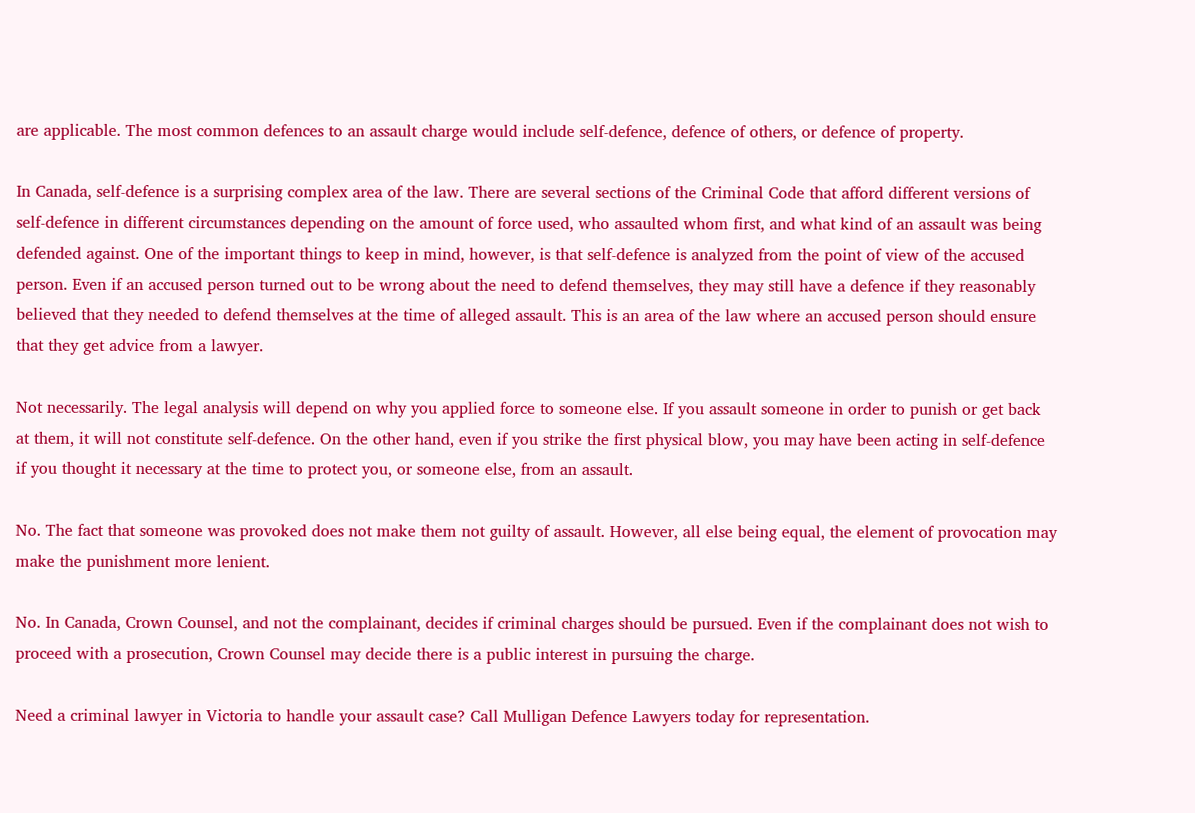are applicable. The most common defences to an assault charge would include self-defence, defence of others, or defence of property.

In Canada, self-defence is a surprising complex area of the law. There are several sections of the Criminal Code that afford different versions of self-defence in different circumstances depending on the amount of force used, who assaulted whom first, and what kind of an assault was being defended against. One of the important things to keep in mind, however, is that self-defence is analyzed from the point of view of the accused person. Even if an accused person turned out to be wrong about the need to defend themselves, they may still have a defence if they reasonably believed that they needed to defend themselves at the time of alleged assault. This is an area of the law where an accused person should ensure that they get advice from a lawyer.

Not necessarily. The legal analysis will depend on why you applied force to someone else. If you assault someone in order to punish or get back at them, it will not constitute self-defence. On the other hand, even if you strike the first physical blow, you may have been acting in self-defence if you thought it necessary at the time to protect you, or someone else, from an assault.

No. The fact that someone was provoked does not make them not guilty of assault. However, all else being equal, the element of provocation may make the punishment more lenient.

No. In Canada, Crown Counsel, and not the complainant, decides if criminal charges should be pursued. Even if the complainant does not wish to proceed with a prosecution, Crown Counsel may decide there is a public interest in pursuing the charge.

Need a criminal lawyer in Victoria to handle your assault case? Call Mulligan Defence Lawyers today for representation.